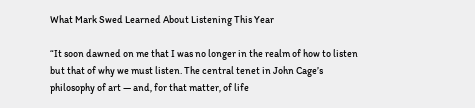What Mark Swed Learned About Listening This Year

“It soon dawned on me that I was no longer in the realm of how to listen but that of why we must listen. The central tenet in John Cage’s philosophy of art — and, for that matter, of life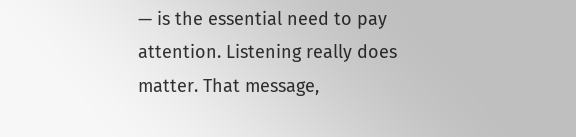— is the essential need to pay attention. Listening really does matter. That message,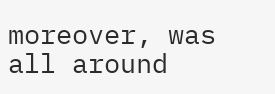moreover, was all around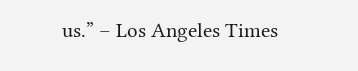us.” – Los Angeles Times